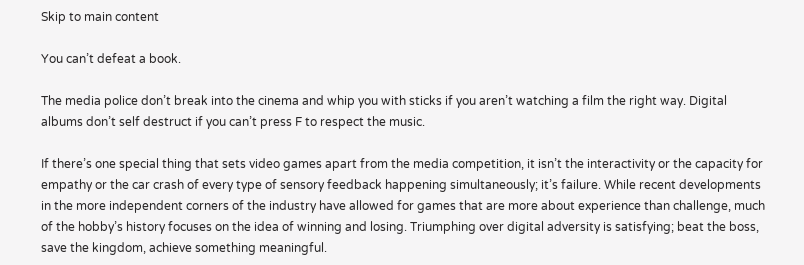Skip to main content

You can’t defeat a book.

The media police don’t break into the cinema and whip you with sticks if you aren’t watching a film the right way. Digital albums don’t self destruct if you can’t press F to respect the music.

If there’s one special thing that sets video games apart from the media competition, it isn’t the interactivity or the capacity for empathy or the car crash of every type of sensory feedback happening simultaneously; it’s failure. While recent developments in the more independent corners of the industry have allowed for games that are more about experience than challenge, much of the hobby’s history focuses on the idea of winning and losing. Triumphing over digital adversity is satisfying; beat the boss, save the kingdom, achieve something meaningful.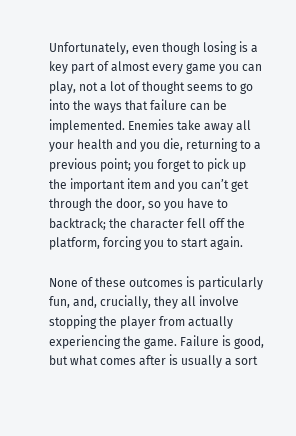Unfortunately, even though losing is a key part of almost every game you can play, not a lot of thought seems to go into the ways that failure can be implemented. Enemies take away all your health and you die, returning to a previous point; you forget to pick up the important item and you can’t get through the door, so you have to backtrack; the character fell off the platform, forcing you to start again.

None of these outcomes is particularly fun, and, crucially, they all involve stopping the player from actually experiencing the game. Failure is good, but what comes after is usually a sort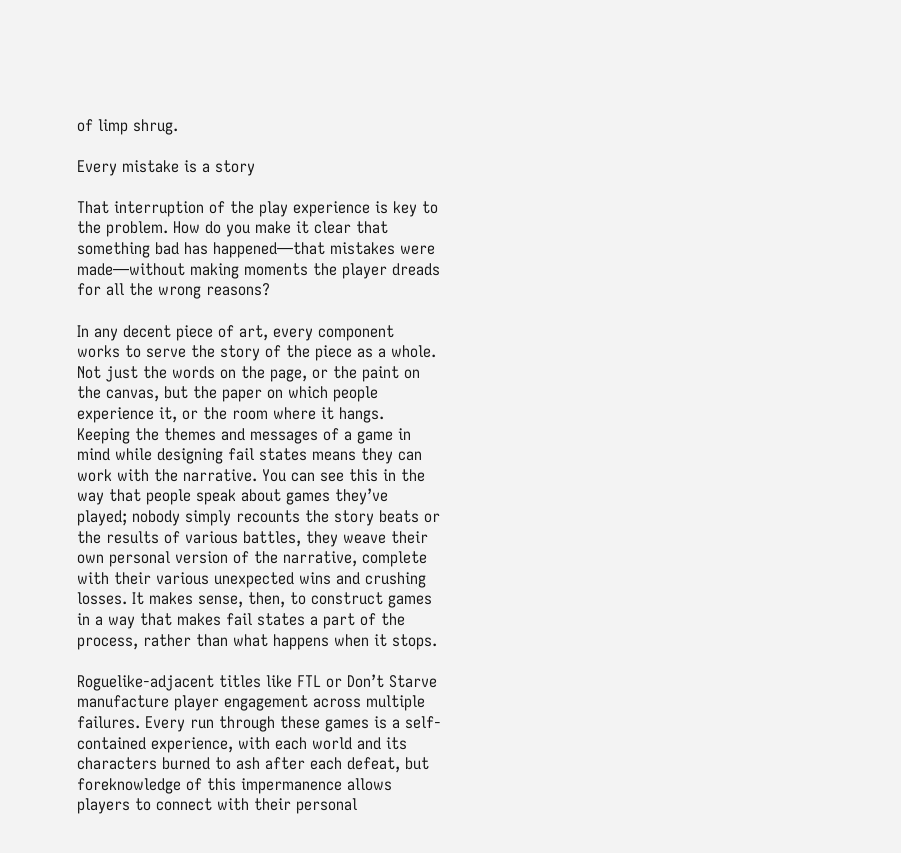of limp shrug.

Every mistake is a story

That interruption of the play experience is key to the problem. How do you make it clear that something bad has happened—that mistakes were made—without making moments the player dreads for all the wrong reasons?

In any decent piece of art, every component works to serve the story of the piece as a whole. Not just the words on the page, or the paint on the canvas, but the paper on which people experience it, or the room where it hangs. Keeping the themes and messages of a game in mind while designing fail states means they can work with the narrative. You can see this in the way that people speak about games they’ve played; nobody simply recounts the story beats or the results of various battles, they weave their own personal version of the narrative, complete with their various unexpected wins and crushing losses. It makes sense, then, to construct games in a way that makes fail states a part of the process, rather than what happens when it stops.

Roguelike-adjacent titles like FTL or Don’t Starve manufacture player engagement across multiple failures. Every run through these games is a self-contained experience, with each world and its characters burned to ash after each defeat, but foreknowledge of this impermanence allows players to connect with their personal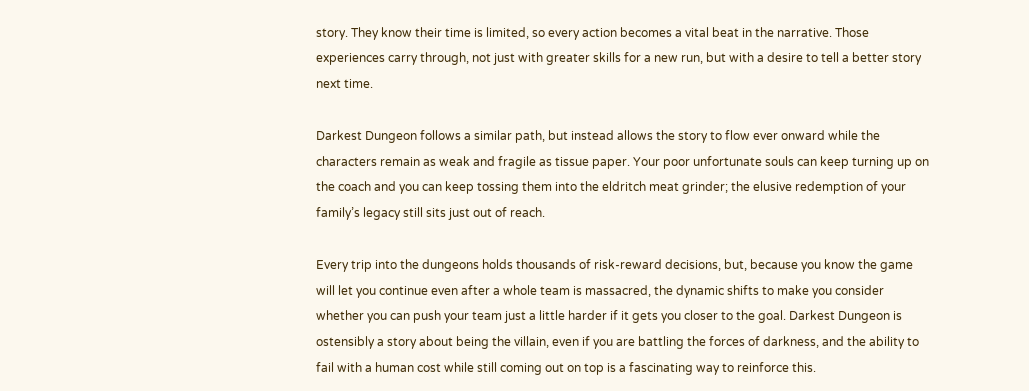story. They know their time is limited, so every action becomes a vital beat in the narrative. Those experiences carry through, not just with greater skills for a new run, but with a desire to tell a better story next time.

Darkest Dungeon follows a similar path, but instead allows the story to flow ever onward while the characters remain as weak and fragile as tissue paper. Your poor unfortunate souls can keep turning up on the coach and you can keep tossing them into the eldritch meat grinder; the elusive redemption of your family’s legacy still sits just out of reach.

Every trip into the dungeons holds thousands of risk-reward decisions, but, because you know the game will let you continue even after a whole team is massacred, the dynamic shifts to make you consider whether you can push your team just a little harder if it gets you closer to the goal. Darkest Dungeon is ostensibly a story about being the villain, even if you are battling the forces of darkness, and the ability to fail with a human cost while still coming out on top is a fascinating way to reinforce this.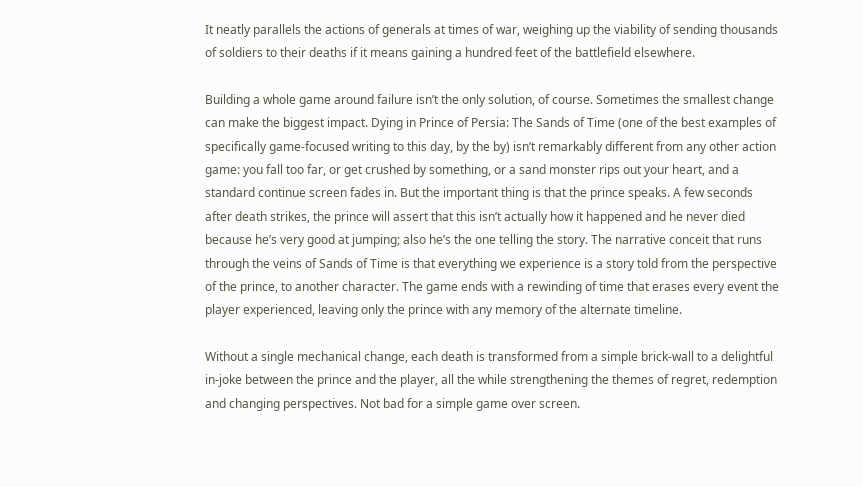It neatly parallels the actions of generals at times of war, weighing up the viability of sending thousands of soldiers to their deaths if it means gaining a hundred feet of the battlefield elsewhere.

Building a whole game around failure isn’t the only solution, of course. Sometimes the smallest change can make the biggest impact. Dying in Prince of Persia: The Sands of Time (one of the best examples of specifically game-focused writing to this day, by the by) isn’t remarkably different from any other action game: you fall too far, or get crushed by something, or a sand monster rips out your heart, and a standard continue screen fades in. But the important thing is that the prince speaks. A few seconds after death strikes, the prince will assert that this isn’t actually how it happened and he never died because he’s very good at jumping; also he’s the one telling the story. The narrative conceit that runs through the veins of Sands of Time is that everything we experience is a story told from the perspective of the prince, to another character. The game ends with a rewinding of time that erases every event the player experienced, leaving only the prince with any memory of the alternate timeline.

Without a single mechanical change, each death is transformed from a simple brick-wall to a delightful in-joke between the prince and the player, all the while strengthening the themes of regret, redemption and changing perspectives. Not bad for a simple game over screen.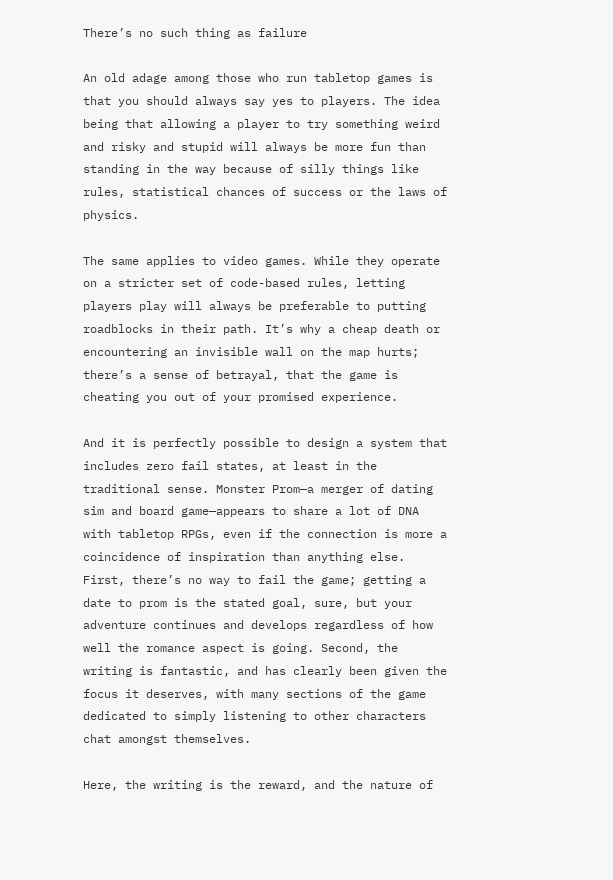There’s no such thing as failure

An old adage among those who run tabletop games is that you should always say yes to players. The idea being that allowing a player to try something weird and risky and stupid will always be more fun than standing in the way because of silly things like rules, statistical chances of success or the laws of physics.

The same applies to video games. While they operate on a stricter set of code-based rules, letting players play will always be preferable to putting roadblocks in their path. It’s why a cheap death or encountering an invisible wall on the map hurts; there’s a sense of betrayal, that the game is cheating you out of your promised experience.

And it is perfectly possible to design a system that includes zero fail states, at least in the traditional sense. Monster Prom—a merger of dating sim and board game—appears to share a lot of DNA with tabletop RPGs, even if the connection is more a coincidence of inspiration than anything else. First, there’s no way to fail the game; getting a date to prom is the stated goal, sure, but your adventure continues and develops regardless of how well the romance aspect is going. Second, the writing is fantastic, and has clearly been given the focus it deserves, with many sections of the game dedicated to simply listening to other characters chat amongst themselves.

Here, the writing is the reward, and the nature of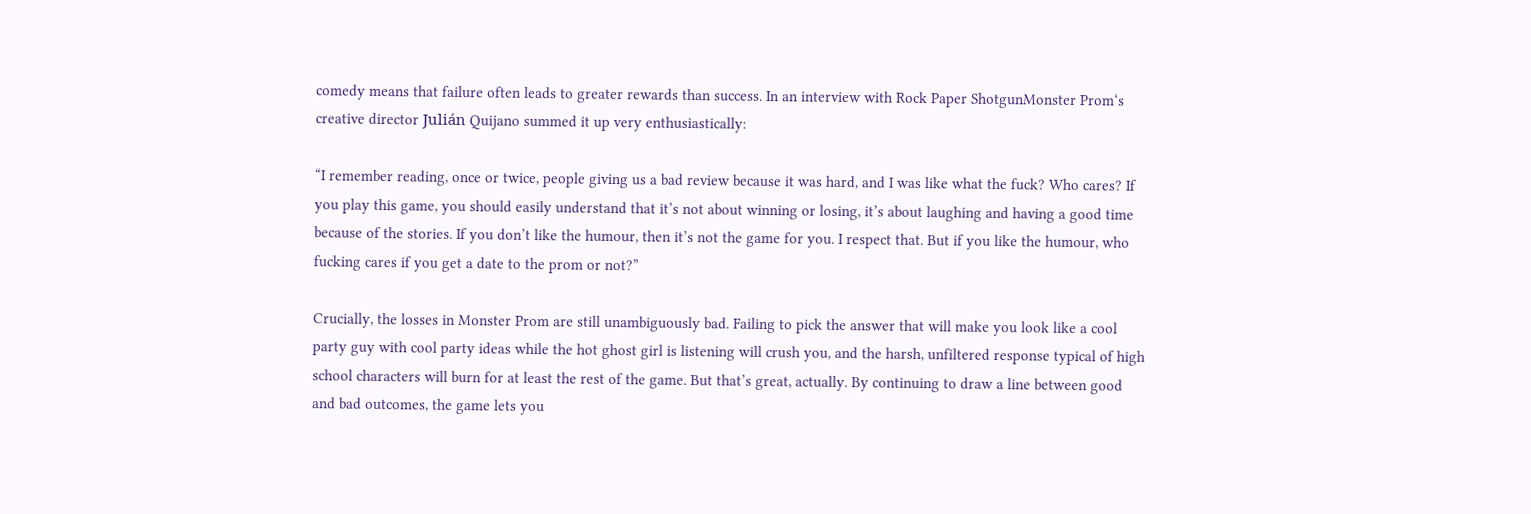comedy means that failure often leads to greater rewards than success. In an interview with Rock Paper ShotgunMonster Prom‘s creative director Julián Quijano summed it up very enthusiastically:

“I remember reading, once or twice, people giving us a bad review because it was hard, and I was like what the fuck? Who cares? If you play this game, you should easily understand that it’s not about winning or losing, it’s about laughing and having a good time because of the stories. If you don’t like the humour, then it’s not the game for you. I respect that. But if you like the humour, who fucking cares if you get a date to the prom or not?”

Crucially, the losses in Monster Prom are still unambiguously bad. Failing to pick the answer that will make you look like a cool party guy with cool party ideas while the hot ghost girl is listening will crush you, and the harsh, unfiltered response typical of high school characters will burn for at least the rest of the game. But that’s great, actually. By continuing to draw a line between good and bad outcomes, the game lets you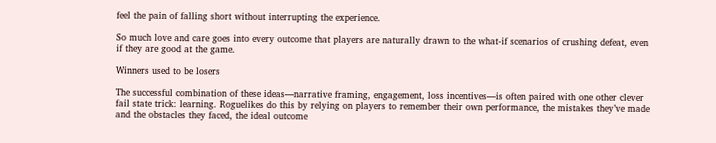feel the pain of falling short without interrupting the experience.

So much love and care goes into every outcome that players are naturally drawn to the what-if scenarios of crushing defeat, even if they are good at the game.

Winners used to be losers

The successful combination of these ideas—narrative framing, engagement, loss incentives—is often paired with one other clever fail state trick: learning. Roguelikes do this by relying on players to remember their own performance, the mistakes they’ve made and the obstacles they faced, the ideal outcome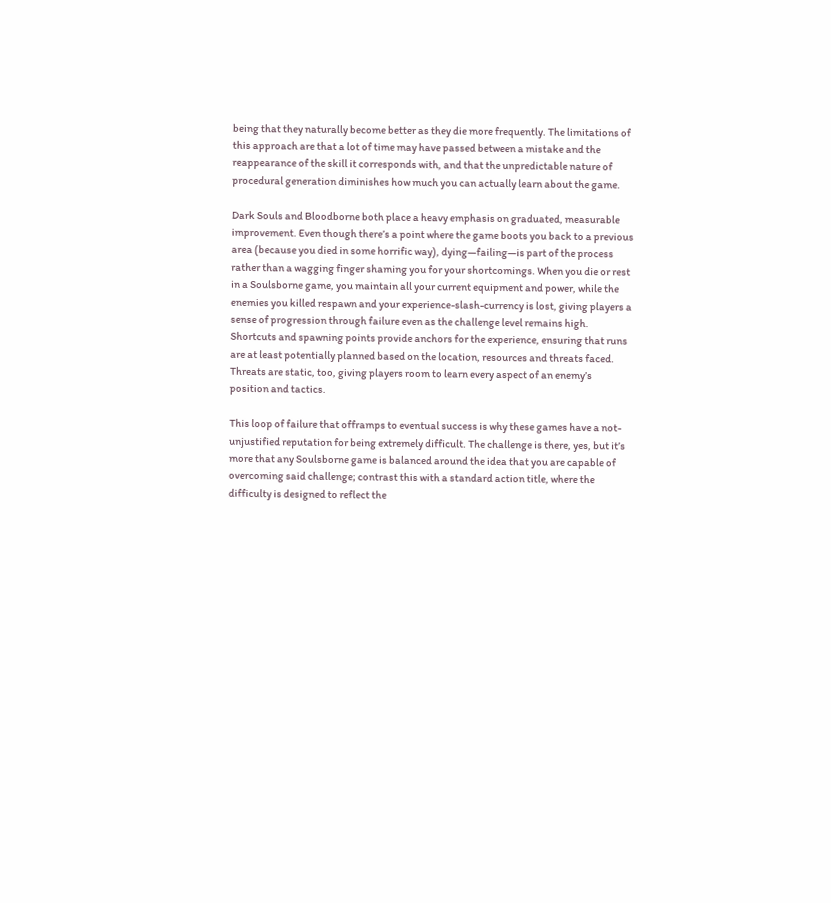being that they naturally become better as they die more frequently. The limitations of this approach are that a lot of time may have passed between a mistake and the reappearance of the skill it corresponds with, and that the unpredictable nature of procedural generation diminishes how much you can actually learn about the game.

Dark Souls and Bloodborne both place a heavy emphasis on graduated, measurable improvement. Even though there’s a point where the game boots you back to a previous area (because you died in some horrific way), dying—failing—is part of the process rather than a wagging finger shaming you for your shortcomings. When you die or rest in a Soulsborne game, you maintain all your current equipment and power, while the enemies you killed respawn and your experience-slash-currency is lost, giving players a sense of progression through failure even as the challenge level remains high. Shortcuts and spawning points provide anchors for the experience, ensuring that runs are at least potentially planned based on the location, resources and threats faced. Threats are static, too, giving players room to learn every aspect of an enemy’s position and tactics.

This loop of failure that offramps to eventual success is why these games have a not-unjustified reputation for being extremely difficult. The challenge is there, yes, but it’s more that any Soulsborne game is balanced around the idea that you are capable of overcoming said challenge; contrast this with a standard action title, where the difficulty is designed to reflect the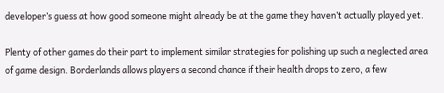developer’s guess at how good someone might already be at the game they haven’t actually played yet.

Plenty of other games do their part to implement similar strategies for polishing up such a neglected area of game design. Borderlands allows players a second chance if their health drops to zero, a few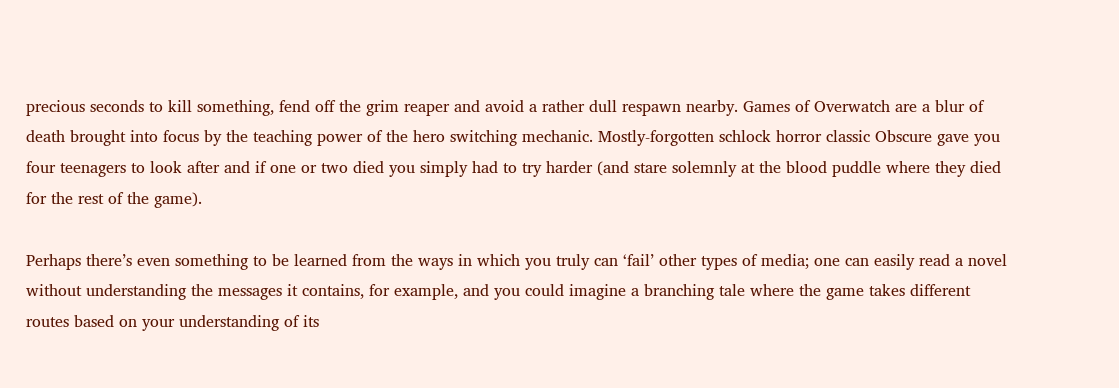precious seconds to kill something, fend off the grim reaper and avoid a rather dull respawn nearby. Games of Overwatch are a blur of death brought into focus by the teaching power of the hero switching mechanic. Mostly-forgotten schlock horror classic Obscure gave you four teenagers to look after and if one or two died you simply had to try harder (and stare solemnly at the blood puddle where they died for the rest of the game).

Perhaps there’s even something to be learned from the ways in which you truly can ‘fail’ other types of media; one can easily read a novel without understanding the messages it contains, for example, and you could imagine a branching tale where the game takes different routes based on your understanding of its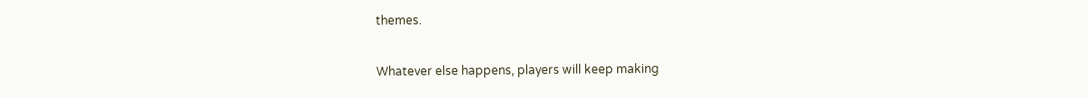themes.

Whatever else happens, players will keep making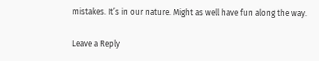mistakes. It’s in our nature. Might as well have fun along the way.

Leave a Reply